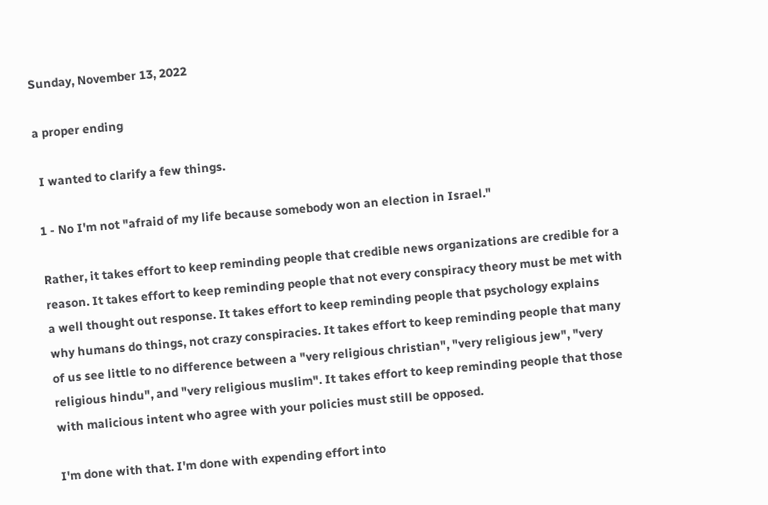Sunday, November 13, 2022

a proper ending

 I wanted to clarify a few things.

1 - No I'm not "afraid of my life because somebody won an election in Israel."

Rather, it takes effort to keep reminding people that credible news organizations are credible for a reason. It takes effort to keep reminding people that not every conspiracy theory must be met with a well thought out response. It takes effort to keep reminding people that psychology explains why humans do things, not crazy conspiracies. It takes effort to keep reminding people that many of us see little to no difference between a "very religious christian", "very religious jew", "very religious hindu", and "very religious muslim". It takes effort to keep reminding people that those with malicious intent who agree with your policies must still be opposed.

I'm done with that. I'm done with expending effort into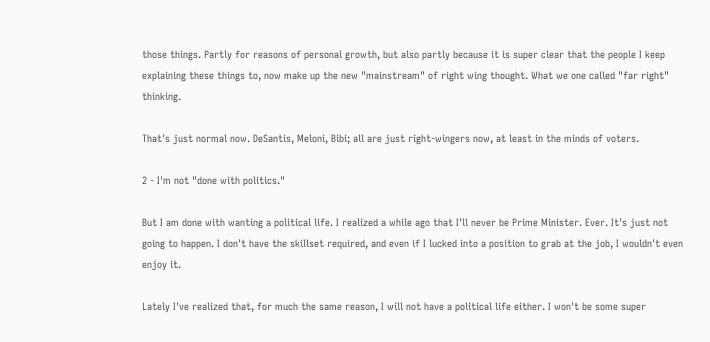those things. Partly for reasons of personal growth, but also partly because it is super clear that the people I keep explaining these things to, now make up the new "mainstream" of right wing thought. What we one called "far right" thinking.

That's just normal now. DeSantis, Meloni, Bibi; all are just right-wingers now, at least in the minds of voters.

2 - I'm not "done with politics."

But I am done with wanting a political life. I realized a while ago that I'll never be Prime Minister. Ever. It's just not going to happen. I don't have the skillset required, and even if I lucked into a position to grab at the job, I wouldn't even enjoy it.

Lately I've realized that, for much the same reason, I will not have a political life either. I won't be some super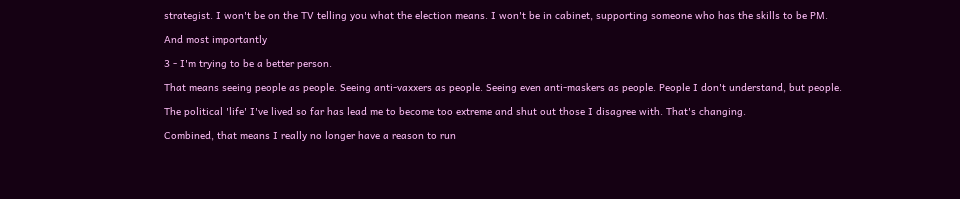strategist. I won't be on the TV telling you what the election means. I won't be in cabinet, supporting someone who has the skills to be PM.

And most importantly

3 - I'm trying to be a better person.

That means seeing people as people. Seeing anti-vaxxers as people. Seeing even anti-maskers as people. People I don't understand, but people.

The political 'life' I've lived so far has lead me to become too extreme and shut out those I disagree with. That's changing.

Combined, that means I really no longer have a reason to run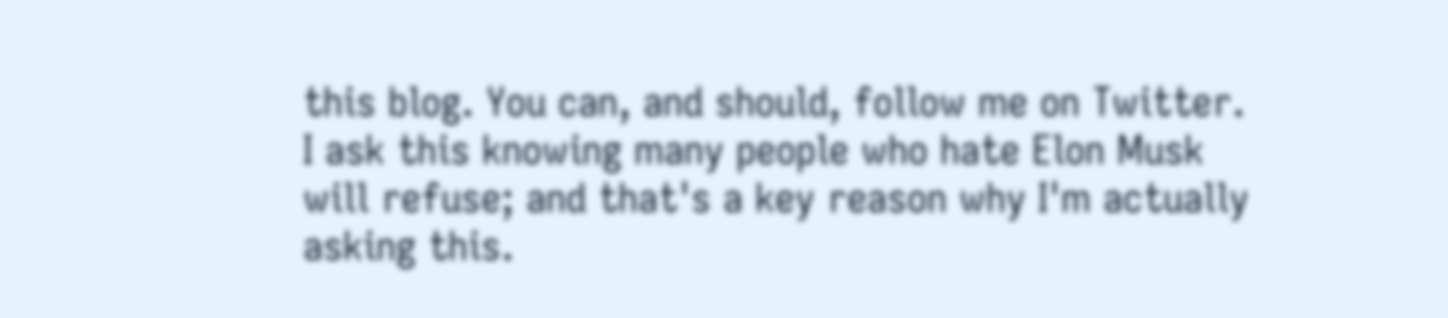this blog. You can, and should, follow me on Twitter. I ask this knowing many people who hate Elon Musk will refuse; and that's a key reason why I'm actually asking this.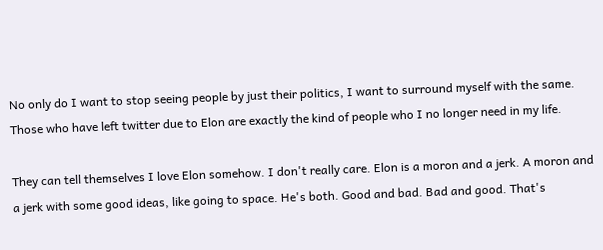No only do I want to stop seeing people by just their politics, I want to surround myself with the same. Those who have left twitter due to Elon are exactly the kind of people who I no longer need in my life.

They can tell themselves I love Elon somehow. I don't really care. Elon is a moron and a jerk. A moron and a jerk with some good ideas, like going to space. He's both. Good and bad. Bad and good. That's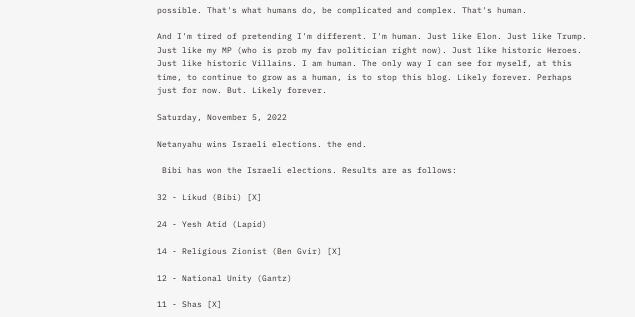possible. That's what humans do, be complicated and complex. That's human.

And I'm tired of pretending I'm different. I'm human. Just like Elon. Just like Trump. Just like my MP (who is prob my fav politician right now). Just like historic Heroes. Just like historic Villains. I am human. The only way I can see for myself, at this time, to continue to grow as a human, is to stop this blog. Likely forever. Perhaps just for now. But. Likely forever.

Saturday, November 5, 2022

Netanyahu wins Israeli elections. the end.

 Bibi has won the Israeli elections. Results are as follows:

32 - Likud (Bibi) [X]

24 - Yesh Atid (Lapid)

14 - Religious Zionist (Ben Gvir) [X]

12 - National Unity (Gantz)

11 - Shas [X]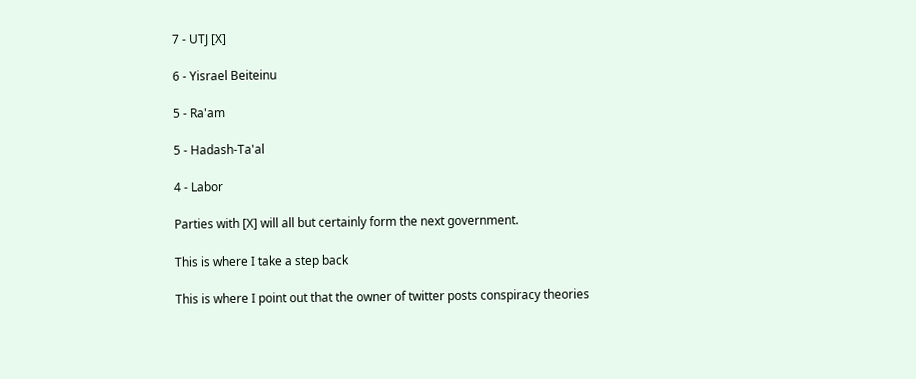7 - UTJ [X]

6 - Yisrael Beiteinu

5 - Ra'am

5 - Hadash-Ta'al

4 - Labor

Parties with [X] will all but certainly form the next government.

This is where I take a step back

This is where I point out that the owner of twitter posts conspiracy theories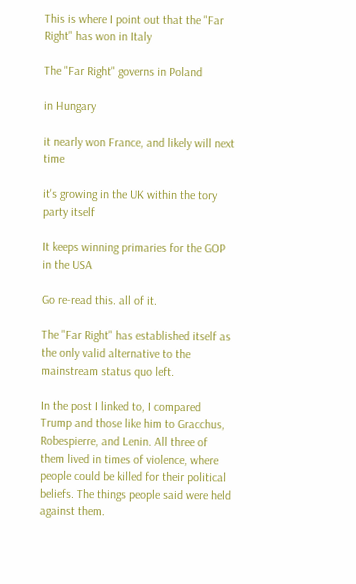This is where I point out that the "Far Right" has won in Italy

The "Far Right" governs in Poland

in Hungary

it nearly won France, and likely will next time

it's growing in the UK within the tory party itself

It keeps winning primaries for the GOP in the USA

Go re-read this. all of it.

The "Far Right" has established itself as the only valid alternative to the mainstream status quo left.

In the post I linked to, I compared Trump and those like him to Gracchus, Robespierre, and Lenin. All three of them lived in times of violence, where people could be killed for their political beliefs. The things people said were held against them.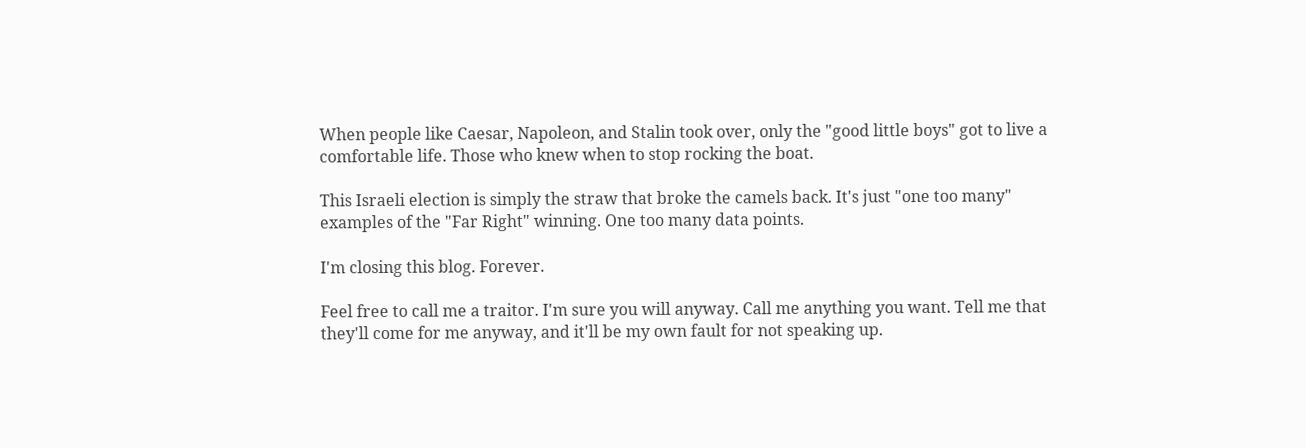When people like Caesar, Napoleon, and Stalin took over, only the "good little boys" got to live a comfortable life. Those who knew when to stop rocking the boat.

This Israeli election is simply the straw that broke the camels back. It's just "one too many" examples of the "Far Right" winning. One too many data points.

I'm closing this blog. Forever.

Feel free to call me a traitor. I'm sure you will anyway. Call me anything you want. Tell me that they'll come for me anyway, and it'll be my own fault for not speaking up.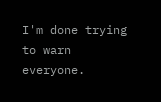I'm done trying to warn everyone.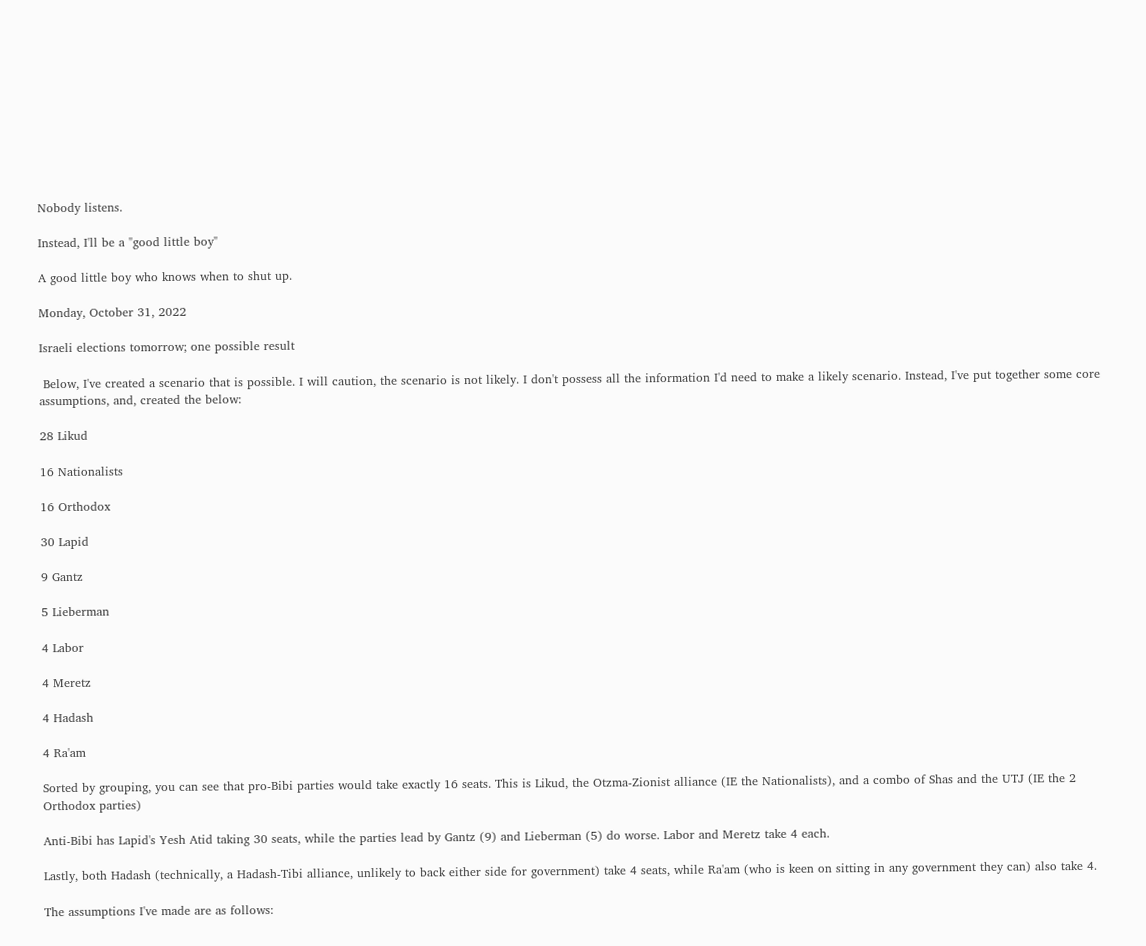Nobody listens.

Instead, I'll be a "good little boy"

A good little boy who knows when to shut up.

Monday, October 31, 2022

Israeli elections tomorrow; one possible result

 Below, I've created a scenario that is possible. I will caution, the scenario is not likely. I don't possess all the information I'd need to make a likely scenario. Instead, I've put together some core assumptions, and, created the below:

28 Likud

16 Nationalists

16 Orthodox

30 Lapid

9 Gantz

5 Lieberman

4 Labor

4 Meretz

4 Hadash

4 Ra'am

Sorted by grouping, you can see that pro-Bibi parties would take exactly 16 seats. This is Likud, the Otzma-Zionist alliance (IE the Nationalists), and a combo of Shas and the UTJ (IE the 2 Orthodox parties)

Anti-Bibi has Lapid's Yesh Atid taking 30 seats, while the parties lead by Gantz (9) and Lieberman (5) do worse. Labor and Meretz take 4 each.

Lastly, both Hadash (technically, a Hadash-Tibi alliance, unlikely to back either side for government) take 4 seats, while Ra'am (who is keen on sitting in any government they can) also take 4.

The assumptions I've made are as follows: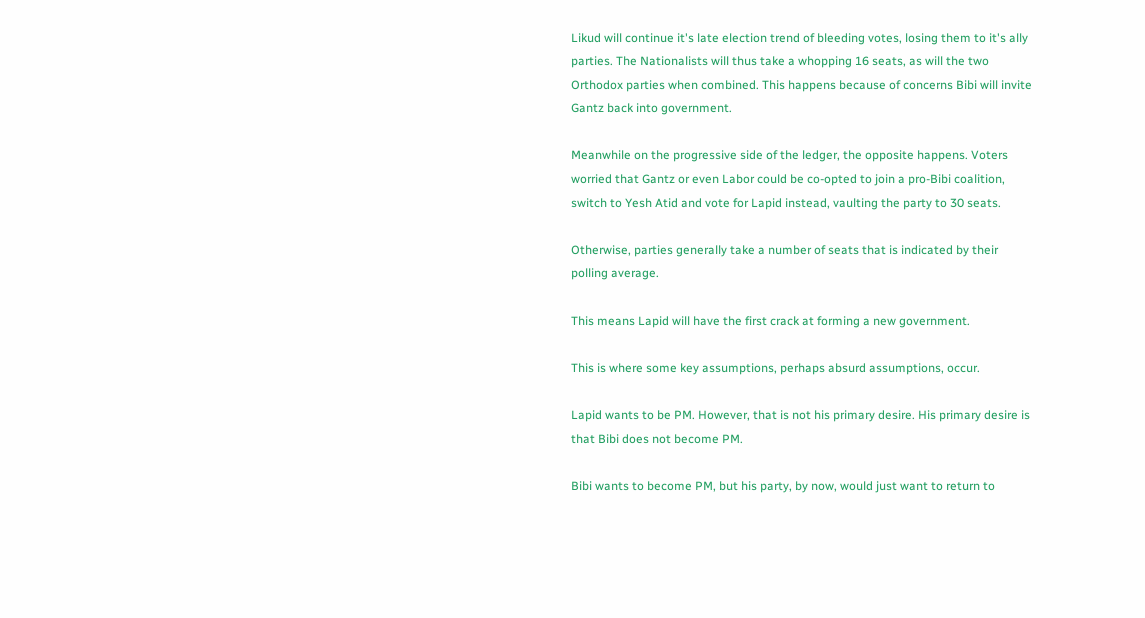Likud will continue it's late election trend of bleeding votes, losing them to it's ally parties. The Nationalists will thus take a whopping 16 seats, as will the two Orthodox parties when combined. This happens because of concerns Bibi will invite Gantz back into government.

Meanwhile on the progressive side of the ledger, the opposite happens. Voters worried that Gantz or even Labor could be co-opted to join a pro-Bibi coalition, switch to Yesh Atid and vote for Lapid instead, vaulting the party to 30 seats.

Otherwise, parties generally take a number of seats that is indicated by their polling average.

This means Lapid will have the first crack at forming a new government.

This is where some key assumptions, perhaps absurd assumptions, occur.

Lapid wants to be PM. However, that is not his primary desire. His primary desire is that Bibi does not become PM.

Bibi wants to become PM, but his party, by now, would just want to return to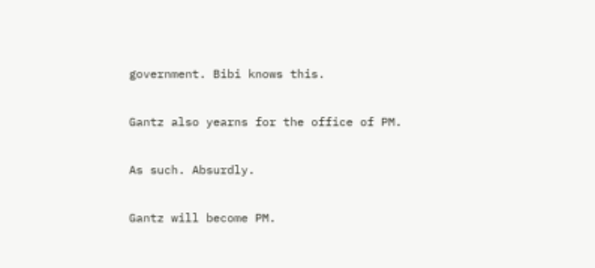government. Bibi knows this.

Gantz also yearns for the office of PM.

As such. Absurdly.

Gantz will become PM.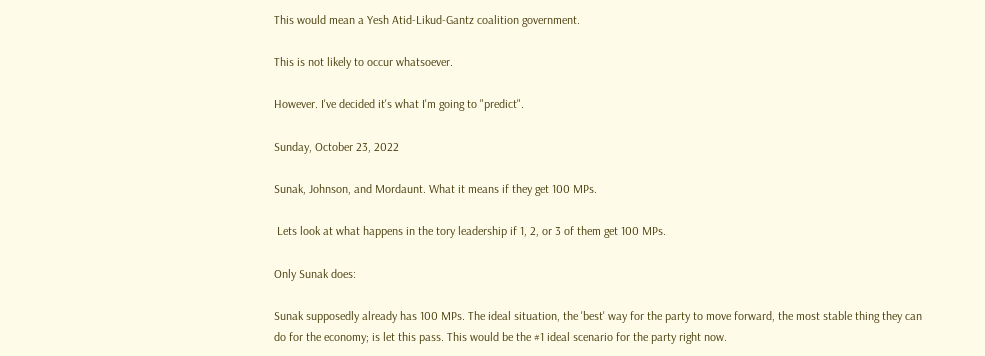This would mean a Yesh Atid-Likud-Gantz coalition government.

This is not likely to occur whatsoever.

However. I've decided it's what I'm going to "predict".

Sunday, October 23, 2022

Sunak, Johnson, and Mordaunt. What it means if they get 100 MPs.

 Lets look at what happens in the tory leadership if 1, 2, or 3 of them get 100 MPs.

Only Sunak does:

Sunak supposedly already has 100 MPs. The ideal situation, the 'best' way for the party to move forward, the most stable thing they can do for the economy; is let this pass. This would be the #1 ideal scenario for the party right now.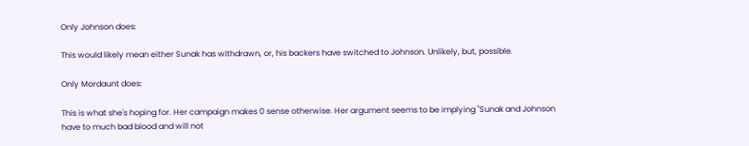Only Johnson does:

This would likely mean either Sunak has withdrawn, or, his backers have switched to Johnson. Unlikely, but, possible.

Only Mordaunt does:

This is what she's hoping for. Her campaign makes 0 sense otherwise. Her argument seems to be implying "Sunak and Johnson have to much bad blood and will not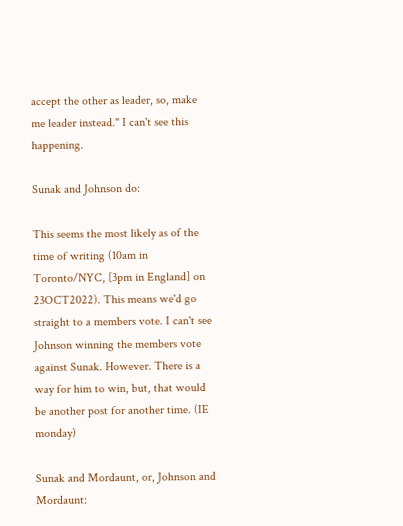accept the other as leader, so, make me leader instead." I can't see this happening.

Sunak and Johnson do:

This seems the most likely as of the time of writing (10am in Toronto/NYC, [3pm in England] on 23OCT2022). This means we'd go straight to a members vote. I can't see Johnson winning the members vote against Sunak. However. There is a way for him to win, but, that would be another post for another time. (IE monday)

Sunak and Mordaunt, or, Johnson and Mordaunt: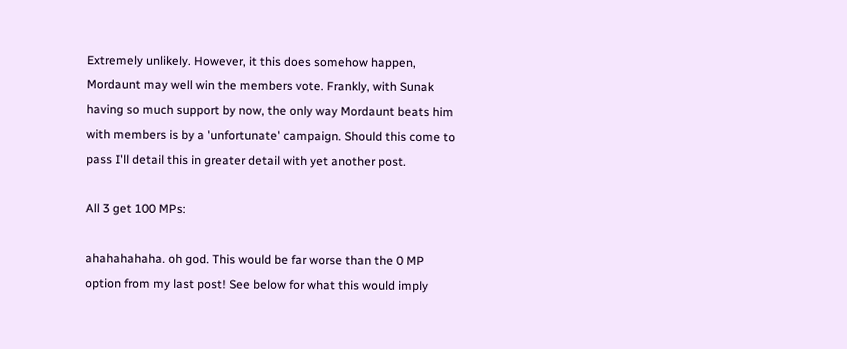Extremely unlikely. However, it this does somehow happen, Mordaunt may well win the members vote. Frankly, with Sunak having so much support by now, the only way Mordaunt beats him with members is by a 'unfortunate' campaign. Should this come to pass I'll detail this in greater detail with yet another post.

All 3 get 100 MPs:

ahahahahaha. oh god. This would be far worse than the 0 MP option from my last post! See below for what this would imply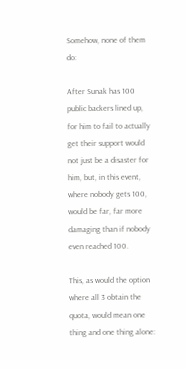Somehow, none of them do:

After Sunak has 100 public backers lined up, for him to fail to actually get their support would not just be a disaster for him, but, in this event, where nobody gets 100, would be far, far more damaging than if nobody even reached 100.

This, as would the option where all 3 obtain the quota, would mean one thing and one thing alone: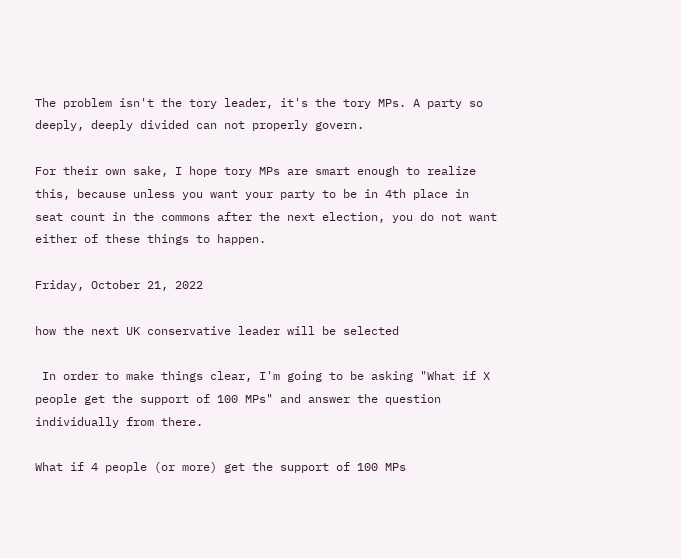The problem isn't the tory leader, it's the tory MPs. A party so deeply, deeply divided can not properly govern.

For their own sake, I hope tory MPs are smart enough to realize this, because unless you want your party to be in 4th place in seat count in the commons after the next election, you do not want either of these things to happen.

Friday, October 21, 2022

how the next UK conservative leader will be selected

 In order to make things clear, I'm going to be asking "What if X people get the support of 100 MPs" and answer the question individually from there.

What if 4 people (or more) get the support of 100 MPs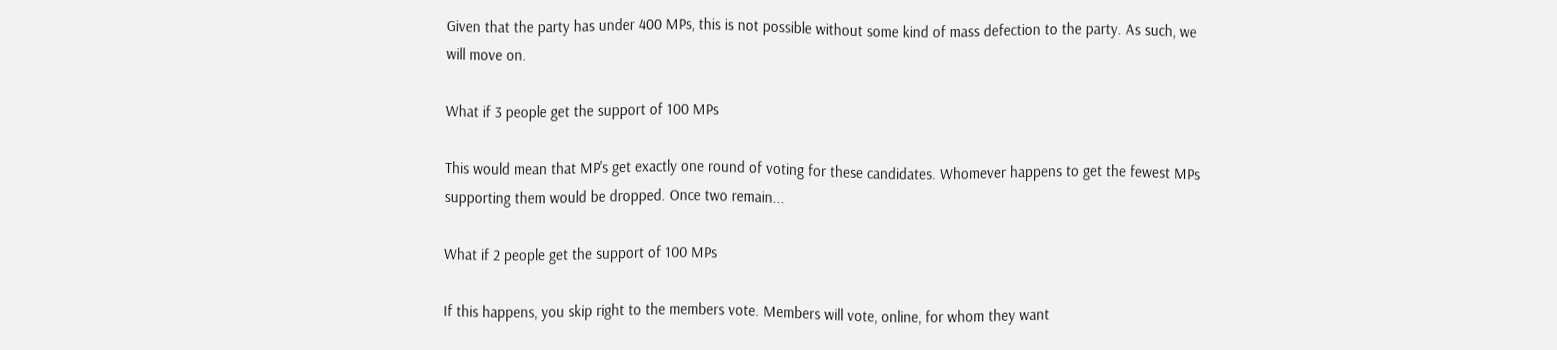Given that the party has under 400 MPs, this is not possible without some kind of mass defection to the party. As such, we will move on.

What if 3 people get the support of 100 MPs

This would mean that MP's get exactly one round of voting for these candidates. Whomever happens to get the fewest MPs supporting them would be dropped. Once two remain...

What if 2 people get the support of 100 MPs

If this happens, you skip right to the members vote. Members will vote, online, for whom they want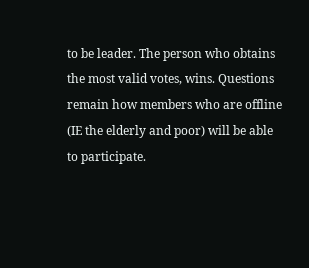to be leader. The person who obtains the most valid votes, wins. Questions remain how members who are offline (IE the elderly and poor) will be able to participate.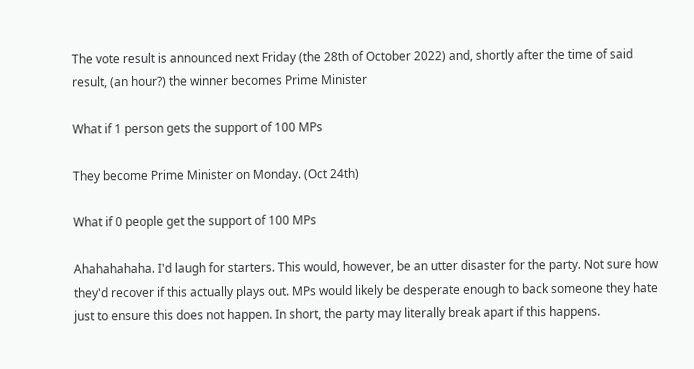The vote result is announced next Friday (the 28th of October 2022) and, shortly after the time of said result, (an hour?) the winner becomes Prime Minister

What if 1 person gets the support of 100 MPs

They become Prime Minister on Monday. (Oct 24th)

What if 0 people get the support of 100 MPs

Ahahahahaha. I'd laugh for starters. This would, however, be an utter disaster for the party. Not sure how they'd recover if this actually plays out. MPs would likely be desperate enough to back someone they hate just to ensure this does not happen. In short, the party may literally break apart if this happens.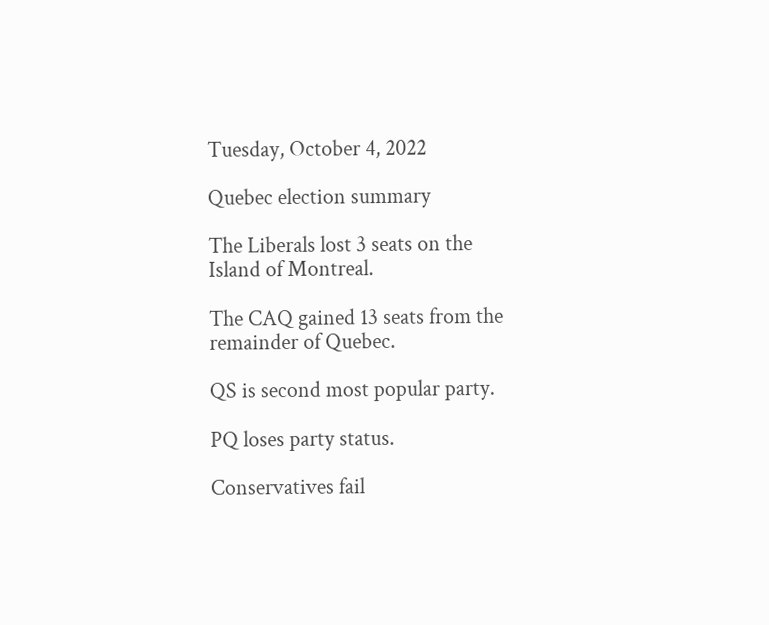Tuesday, October 4, 2022

Quebec election summary

The Liberals lost 3 seats on the Island of Montreal.

The CAQ gained 13 seats from the remainder of Quebec.

QS is second most popular party.

PQ loses party status.

Conservatives fail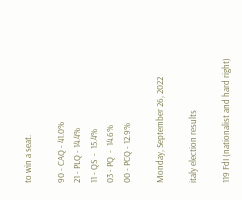to win a seat.

90 - CAQ - 41.0%
21 - PLQ - 14.4%
11 - QS  -  15.4%
03 - PQ  -  14.6%
00 - PCQ - 12.9%

Monday, September 26, 2022

italy election results

119 FdI (nationalist and hard right)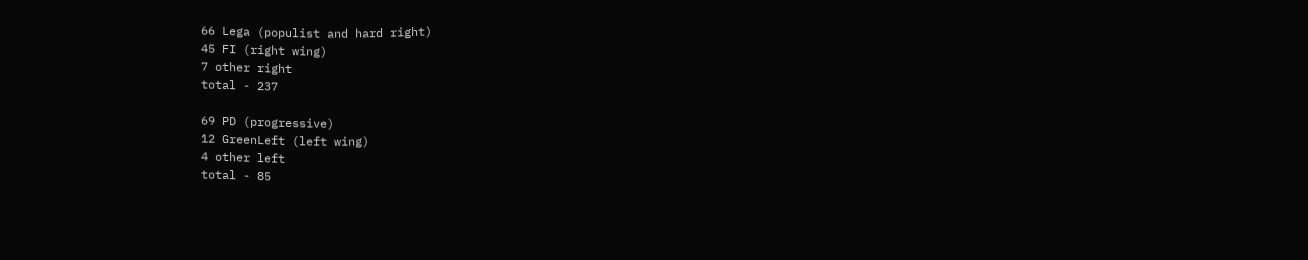66 Lega (populist and hard right)
45 FI (right wing)
7 other right
total - 237

69 PD (progressive)
12 GreenLeft (left wing)
4 other left
total - 85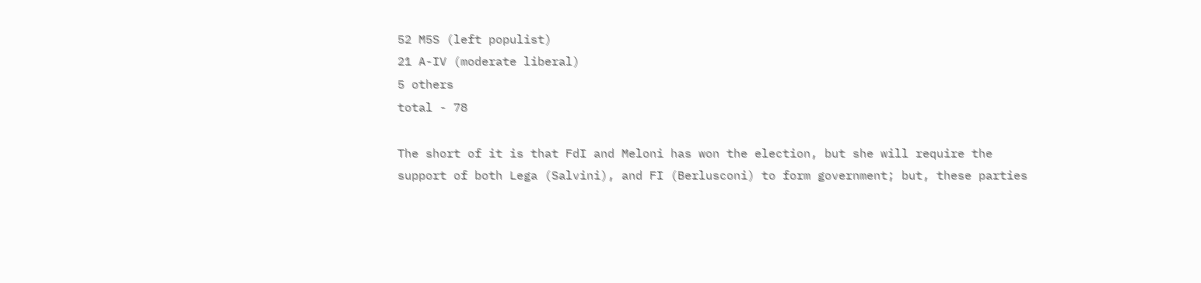52 M5S (left populist)
21 A-IV (moderate liberal)
5 others
total - 78

The short of it is that FdI and Meloni has won the election, but she will require the support of both Lega (Salvini), and FI (Berlusconi) to form government; but, these parties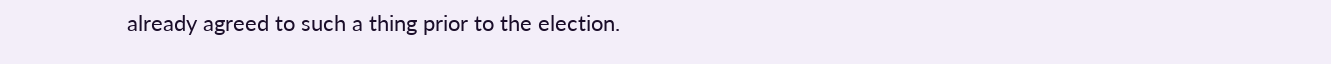already agreed to such a thing prior to the election.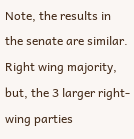Note, the results in the senate are similar. Right wing majority, but, the 3 larger right-wing parties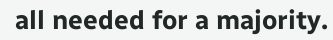all needed for a majority.